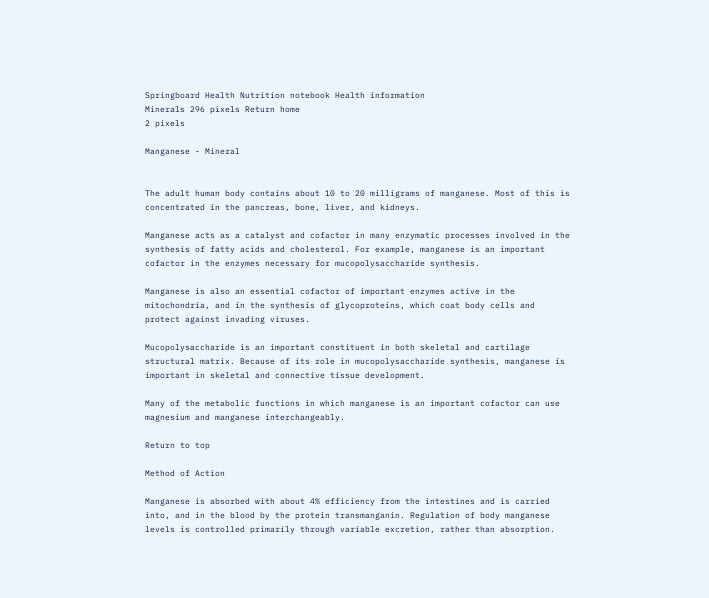Springboard Health Nutrition notebook Health information
Minerals 296 pixels Return home
2 pixels

Manganese - Mineral


The adult human body contains about 10 to 20 milligrams of manganese. Most of this is concentrated in the pancreas, bone, liver, and kidneys.

Manganese acts as a catalyst and cofactor in many enzymatic processes involved in the synthesis of fatty acids and cholesterol. For example, manganese is an important cofactor in the enzymes necessary for mucopolysaccharide synthesis.

Manganese is also an essential cofactor of important enzymes active in the mitochondria, and in the synthesis of glycoproteins, which coat body cells and protect against invading viruses.

Mucopolysaccharide is an important constituent in both skeletal and cartilage structural matrix. Because of its role in mucopolysaccharide synthesis, manganese is important in skeletal and connective tissue development.

Many of the metabolic functions in which manganese is an important cofactor can use magnesium and manganese interchangeably.

Return to top

Method of Action

Manganese is absorbed with about 4% efficiency from the intestines and is carried into, and in the blood by the protein transmanganin. Regulation of body manganese levels is controlled primarily through variable excretion, rather than absorption.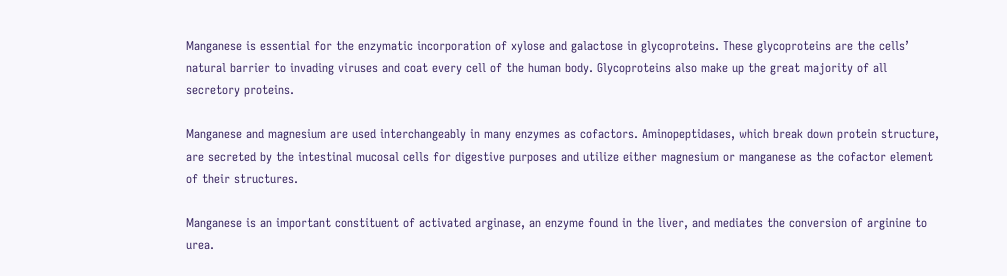Manganese is essential for the enzymatic incorporation of xylose and galactose in glycoproteins. These glycoproteins are the cells’ natural barrier to invading viruses and coat every cell of the human body. Glycoproteins also make up the great majority of all secretory proteins.

Manganese and magnesium are used interchangeably in many enzymes as cofactors. Aminopeptidases, which break down protein structure, are secreted by the intestinal mucosal cells for digestive purposes and utilize either magnesium or manganese as the cofactor element of their structures.

Manganese is an important constituent of activated arginase, an enzyme found in the liver, and mediates the conversion of arginine to urea.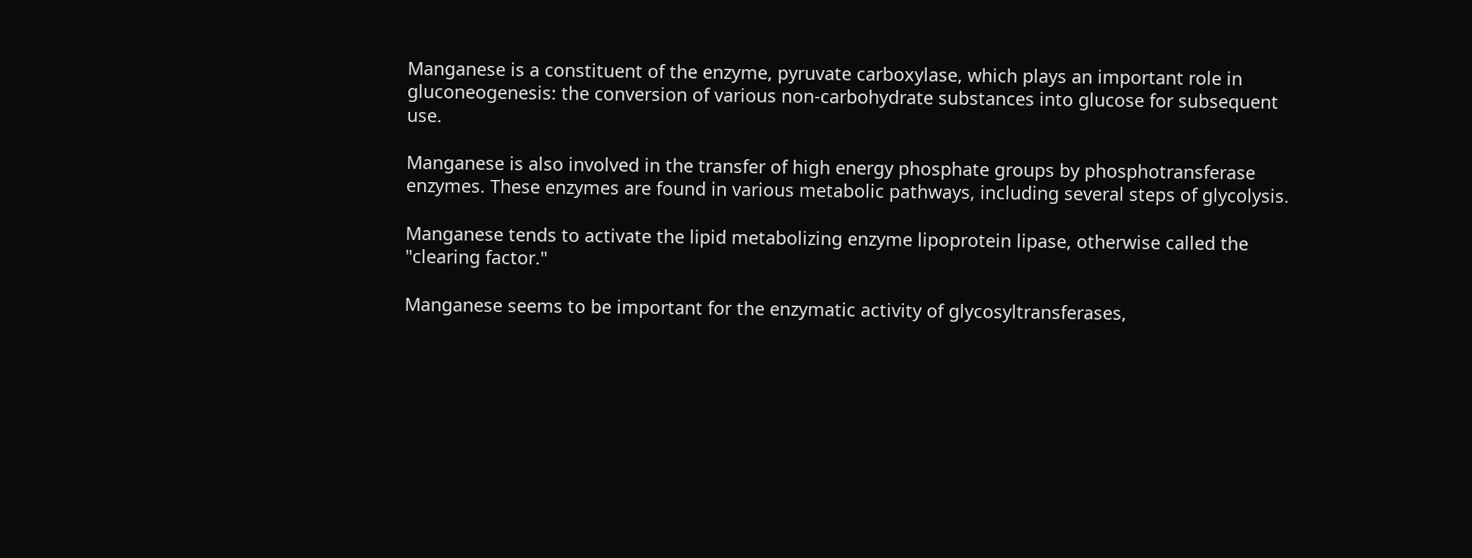Manganese is a constituent of the enzyme, pyruvate carboxylase, which plays an important role in gluconeogenesis: the conversion of various non-carbohydrate substances into glucose for subsequent use.

Manganese is also involved in the transfer of high energy phosphate groups by phosphotransferase enzymes. These enzymes are found in various metabolic pathways, including several steps of glycolysis.

Manganese tends to activate the lipid metabolizing enzyme lipoprotein lipase, otherwise called the "clearing factor."

Manganese seems to be important for the enzymatic activity of glycosyltransferases,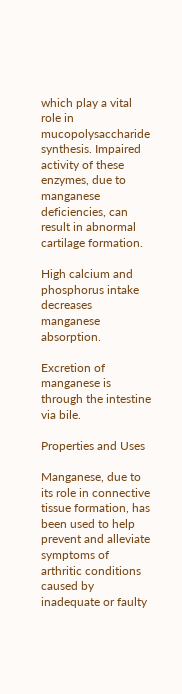which play a vital role in mucopolysaccharide synthesis. Impaired activity of these enzymes, due to manganese deficiencies, can result in abnormal cartilage formation.

High calcium and phosphorus intake decreases manganese absorption.

Excretion of manganese is through the intestine via bile.

Properties and Uses

Manganese, due to its role in connective tissue formation, has been used to help prevent and alleviate symptoms of arthritic conditions caused by inadequate or faulty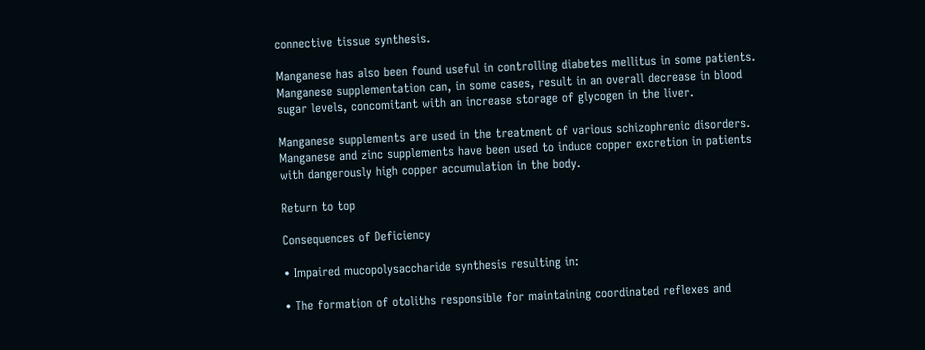connective tissue synthesis.

Manganese has also been found useful in controlling diabetes mellitus in some patients. Manganese supplementation can, in some cases, result in an overall decrease in blood sugar levels, concomitant with an increase storage of glycogen in the liver.

Manganese supplements are used in the treatment of various schizophrenic disorders. Manganese and zinc supplements have been used to induce copper excretion in patients with dangerously high copper accumulation in the body.

Return to top

Consequences of Deficiency

• Impaired mucopolysaccharide synthesis resulting in:

• The formation of otoliths responsible for maintaining coordinated reflexes and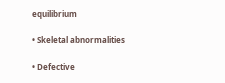equilibrium

• Skeletal abnormalities

• Defective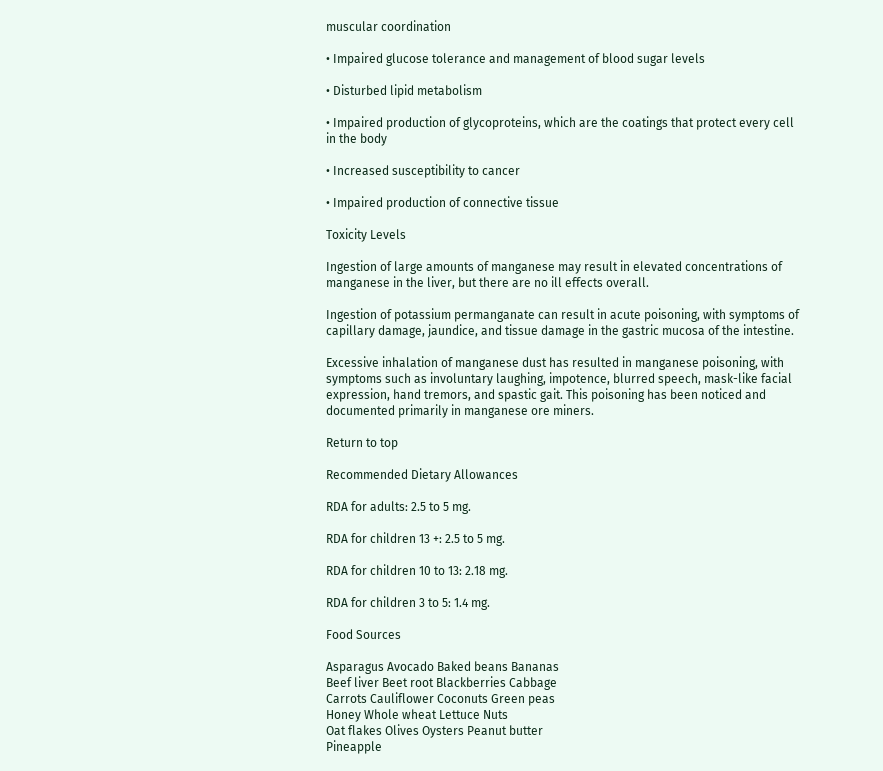muscular coordination

• Impaired glucose tolerance and management of blood sugar levels

• Disturbed lipid metabolism

• Impaired production of glycoproteins, which are the coatings that protect every cell in the body

• Increased susceptibility to cancer

• Impaired production of connective tissue

Toxicity Levels

Ingestion of large amounts of manganese may result in elevated concentrations of manganese in the liver, but there are no ill effects overall.

Ingestion of potassium permanganate can result in acute poisoning, with symptoms of capillary damage, jaundice, and tissue damage in the gastric mucosa of the intestine.

Excessive inhalation of manganese dust has resulted in manganese poisoning, with symptoms such as involuntary laughing, impotence, blurred speech, mask-like facial expression, hand tremors, and spastic gait. This poisoning has been noticed and documented primarily in manganese ore miners.

Return to top

Recommended Dietary Allowances

RDA for adults: 2.5 to 5 mg.

RDA for children 13 +: 2.5 to 5 mg.

RDA for children 10 to 13: 2.18 mg.

RDA for children 3 to 5: 1.4 mg.

Food Sources

Asparagus Avocado Baked beans Bananas
Beef liver Beet root Blackberries Cabbage
Carrots Cauliflower Coconuts Green peas
Honey Whole wheat Lettuce Nuts
Oat flakes Olives Oysters Peanut butter
Pineapple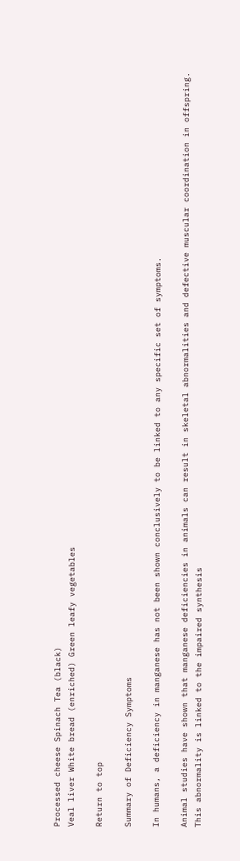Processed cheese Spinach Tea (black)
Veal liver White bread (enriched) Green leafy vegetables

Return to top

Summary of Deficiency Symptoms

In humans, a deficiency in manganese has not been shown conclusively to be linked to any specific set of symptoms.

Animal studies have shown that manganese deficiencies in animals can result in skeletal abnormalities and defective muscular coordination in offspring. This abnormality is linked to the impaired synthesis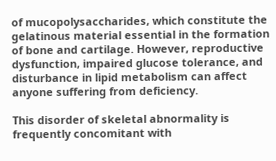of mucopolysaccharides, which constitute the gelatinous material essential in the formation of bone and cartilage. However, reproductive dysfunction, impaired glucose tolerance, and disturbance in lipid metabolism can affect anyone suffering from deficiency.

This disorder of skeletal abnormality is frequently concomitant with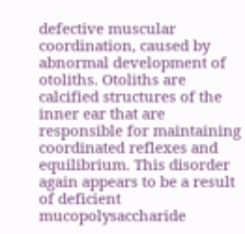defective muscular coordination, caused by abnormal development of otoliths. Otoliths are calcified structures of the inner ear that are responsible for maintaining coordinated reflexes and equilibrium. This disorder again appears to be a result of deficient mucopolysaccharide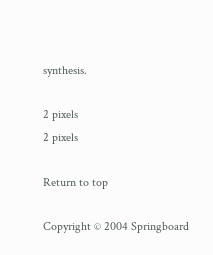synthesis.

2 pixels
2 pixels

Return to top

Copyright © 2004 Springboard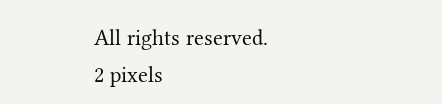All rights reserved.
2 pixels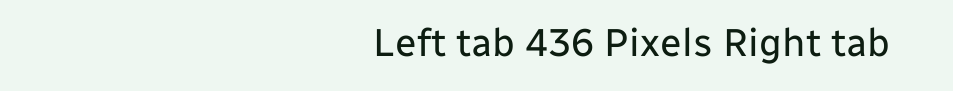Left tab 436 Pixels Right tab